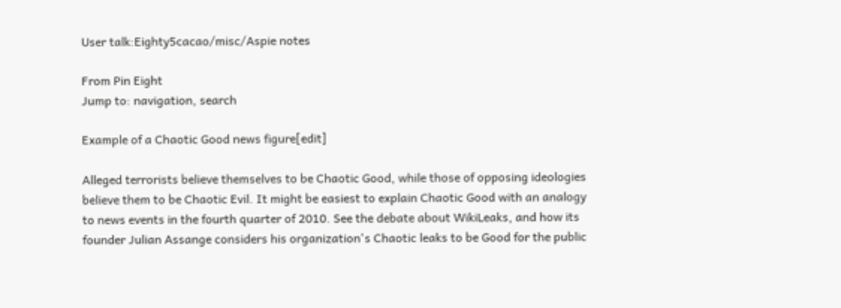User talk:Eighty5cacao/misc/Aspie notes

From Pin Eight
Jump to: navigation, search

Example of a Chaotic Good news figure[edit]

Alleged terrorists believe themselves to be Chaotic Good, while those of opposing ideologies believe them to be Chaotic Evil. It might be easiest to explain Chaotic Good with an analogy to news events in the fourth quarter of 2010. See the debate about WikiLeaks, and how its founder Julian Assange considers his organization's Chaotic leaks to be Good for the public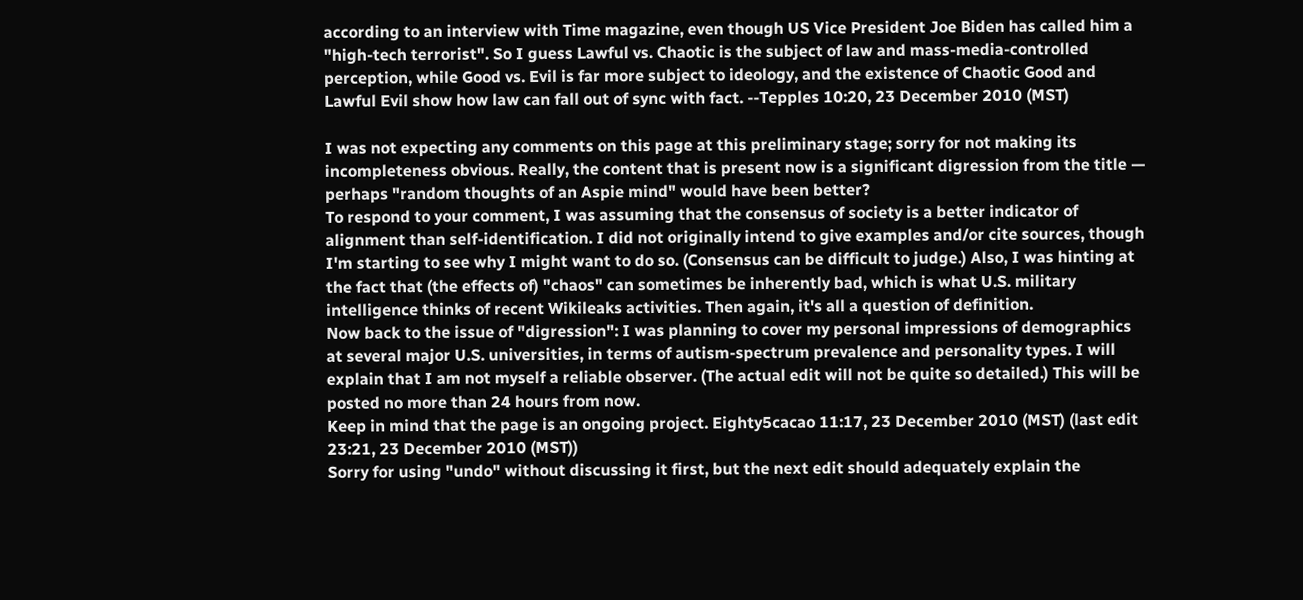according to an interview with Time magazine, even though US Vice President Joe Biden has called him a "high-tech terrorist". So I guess Lawful vs. Chaotic is the subject of law and mass-media-controlled perception, while Good vs. Evil is far more subject to ideology, and the existence of Chaotic Good and Lawful Evil show how law can fall out of sync with fact. --Tepples 10:20, 23 December 2010 (MST)

I was not expecting any comments on this page at this preliminary stage; sorry for not making its incompleteness obvious. Really, the content that is present now is a significant digression from the title — perhaps "random thoughts of an Aspie mind" would have been better?
To respond to your comment, I was assuming that the consensus of society is a better indicator of alignment than self-identification. I did not originally intend to give examples and/or cite sources, though I'm starting to see why I might want to do so. (Consensus can be difficult to judge.) Also, I was hinting at the fact that (the effects of) "chaos" can sometimes be inherently bad, which is what U.S. military intelligence thinks of recent Wikileaks activities. Then again, it's all a question of definition.
Now back to the issue of "digression": I was planning to cover my personal impressions of demographics at several major U.S. universities, in terms of autism-spectrum prevalence and personality types. I will explain that I am not myself a reliable observer. (The actual edit will not be quite so detailed.) This will be posted no more than 24 hours from now.
Keep in mind that the page is an ongoing project. Eighty5cacao 11:17, 23 December 2010 (MST) (last edit 23:21, 23 December 2010 (MST))
Sorry for using "undo" without discussing it first, but the next edit should adequately explain the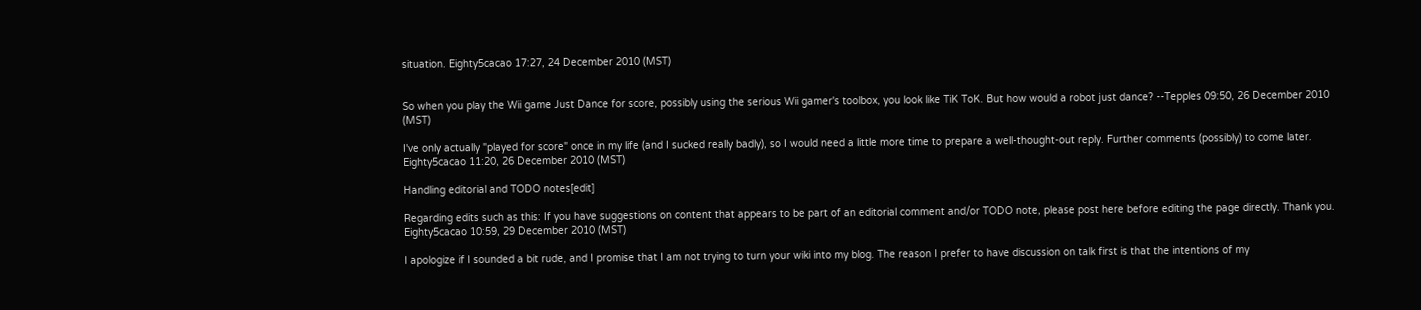situation. Eighty5cacao 17:27, 24 December 2010 (MST)


So when you play the Wii game Just Dance for score, possibly using the serious Wii gamer's toolbox, you look like TiK ToK. But how would a robot just dance? --Tepples 09:50, 26 December 2010 (MST)

I've only actually "played for score" once in my life (and I sucked really badly), so I would need a little more time to prepare a well-thought-out reply. Further comments (possibly) to come later. Eighty5cacao 11:20, 26 December 2010 (MST)

Handling editorial and TODO notes[edit]

Regarding edits such as this: If you have suggestions on content that appears to be part of an editorial comment and/or TODO note, please post here before editing the page directly. Thank you. Eighty5cacao 10:59, 29 December 2010 (MST)

I apologize if I sounded a bit rude, and I promise that I am not trying to turn your wiki into my blog. The reason I prefer to have discussion on talk first is that the intentions of my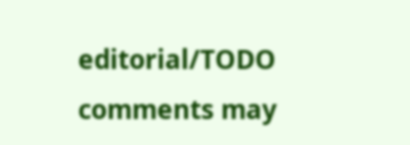editorial/TODO comments may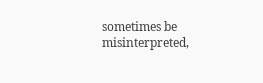sometimes be misinterpreted,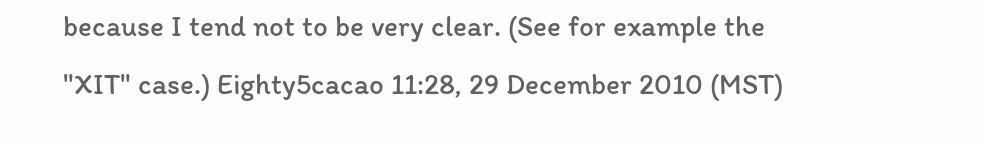because I tend not to be very clear. (See for example the "XIT" case.) Eighty5cacao 11:28, 29 December 2010 (MST)